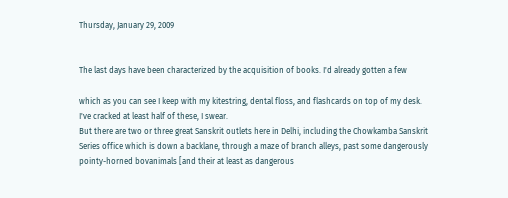Thursday, January 29, 2009


The last days have been characterized by the acquisition of books. I'd already gotten a few

which as you can see I keep with my kitestring, dental floss, and flashcards on top of my desk. I've cracked at least half of these, I swear.
But there are two or three great Sanskrit outlets here in Delhi, including the Chowkamba Sanskrit Series office which is down a backlane, through a maze of branch alleys, past some dangerously pointy-horned bovanimals [and their at least as dangerous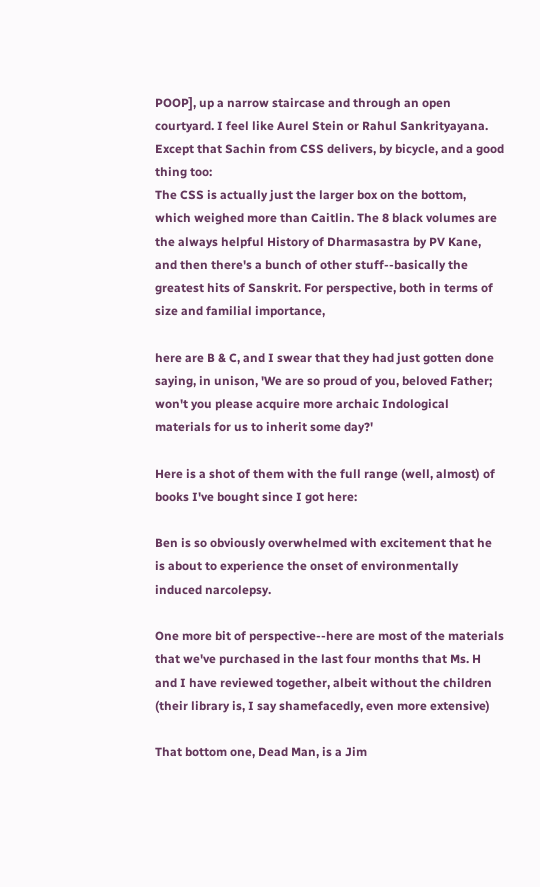POOP], up a narrow staircase and through an open courtyard. I feel like Aurel Stein or Rahul Sankrityayana.
Except that Sachin from CSS delivers, by bicycle, and a good thing too:
The CSS is actually just the larger box on the bottom, which weighed more than Caitlin. The 8 black volumes are the always helpful History of Dharmasastra by PV Kane, and then there's a bunch of other stuff--basically the greatest hits of Sanskrit. For perspective, both in terms of size and familial importance,

here are B & C, and I swear that they had just gotten done saying, in unison, 'We are so proud of you, beloved Father; won't you please acquire more archaic Indological materials for us to inherit some day?'

Here is a shot of them with the full range (well, almost) of books I've bought since I got here:

Ben is so obviously overwhelmed with excitement that he is about to experience the onset of environmentally induced narcolepsy.

One more bit of perspective--here are most of the materials that we've purchased in the last four months that Ms. H and I have reviewed together, albeit without the children (their library is, I say shamefacedly, even more extensive)

That bottom one, Dead Man, is a Jim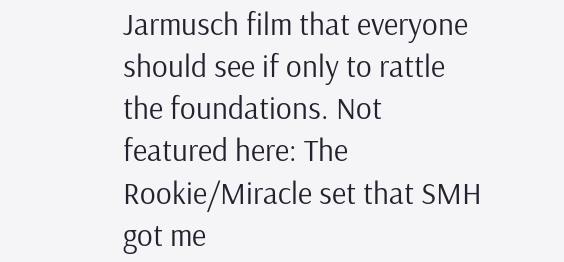Jarmusch film that everyone should see if only to rattle the foundations. Not featured here: The Rookie/Miracle set that SMH got me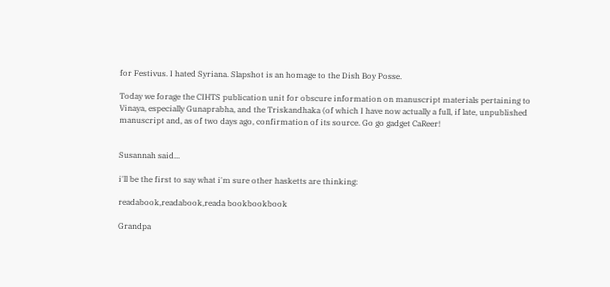for Festivus. I hated Syriana. Slapshot is an homage to the Dish Boy Posse.

Today we forage the CIHTS publication unit for obscure information on manuscript materials pertaining to Vinaya, especially Gunaprabha, and the Triskandhaka (of which I have now actually a full, if late, unpublished manuscript and, as of two days ago, confirmation of its source. Go go gadget CaReer!


Susannah said...

i'll be the first to say what i'm sure other hasketts are thinking:

readabook,readabook,reada bookbookbook

Grandpa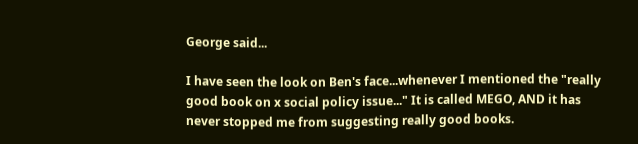George said...

I have seen the look on Ben's face...whenever I mentioned the "really good book on x social policy issue..." It is called MEGO, AND it has never stopped me from suggesting really good books.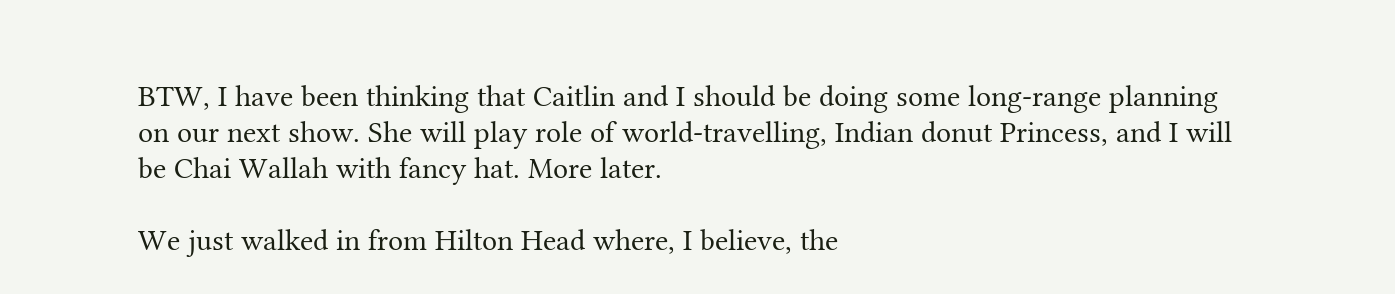BTW, I have been thinking that Caitlin and I should be doing some long-range planning on our next show. She will play role of world-travelling, Indian donut Princess, and I will be Chai Wallah with fancy hat. More later.

We just walked in from Hilton Head where, I believe, the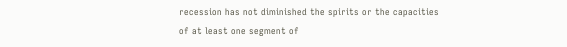recession has not diminished the spirits or the capacities of at least one segment of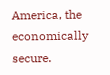America, the economically secure.